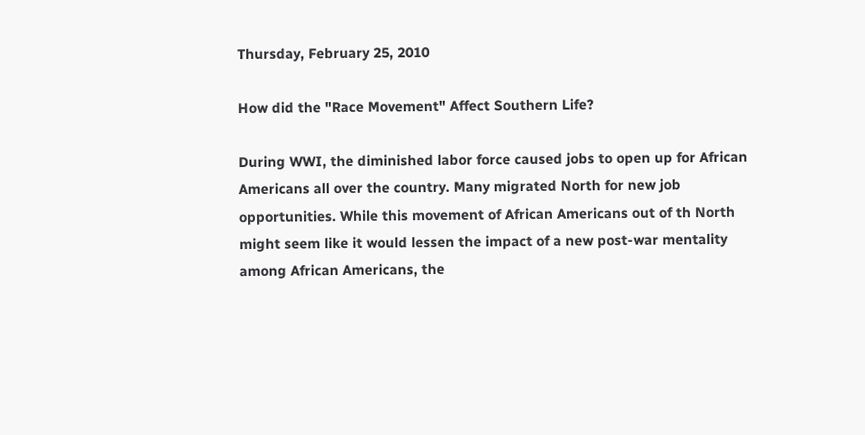Thursday, February 25, 2010

How did the "Race Movement" Affect Southern Life?

During WWI, the diminished labor force caused jobs to open up for African Americans all over the country. Many migrated North for new job opportunities. While this movement of African Americans out of th North might seem like it would lessen the impact of a new post-war mentality among African Americans, the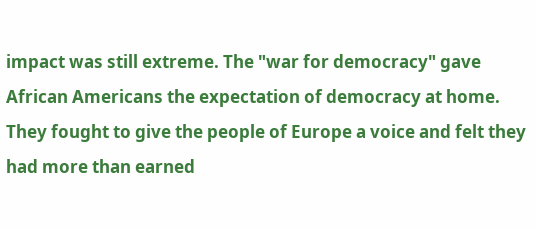impact was still extreme. The "war for democracy" gave African Americans the expectation of democracy at home. They fought to give the people of Europe a voice and felt they had more than earned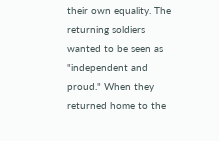their own equality. The returning soldiers wanted to be seen as "independent and proud." When they returned home to the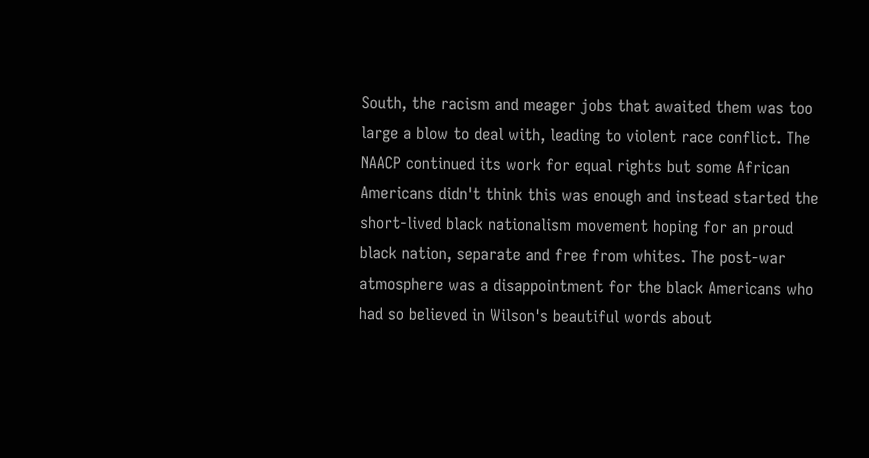South, the racism and meager jobs that awaited them was too large a blow to deal with, leading to violent race conflict. The NAACP continued its work for equal rights but some African Americans didn't think this was enough and instead started the short-lived black nationalism movement hoping for an proud black nation, separate and free from whites. The post-war atmosphere was a disappointment for the black Americans who had so believed in Wilson's beautiful words about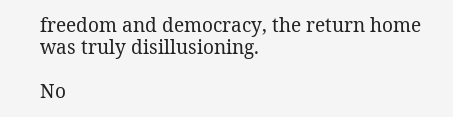freedom and democracy, the return home was truly disillusioning.

No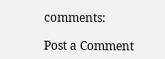comments:

Post a Comment